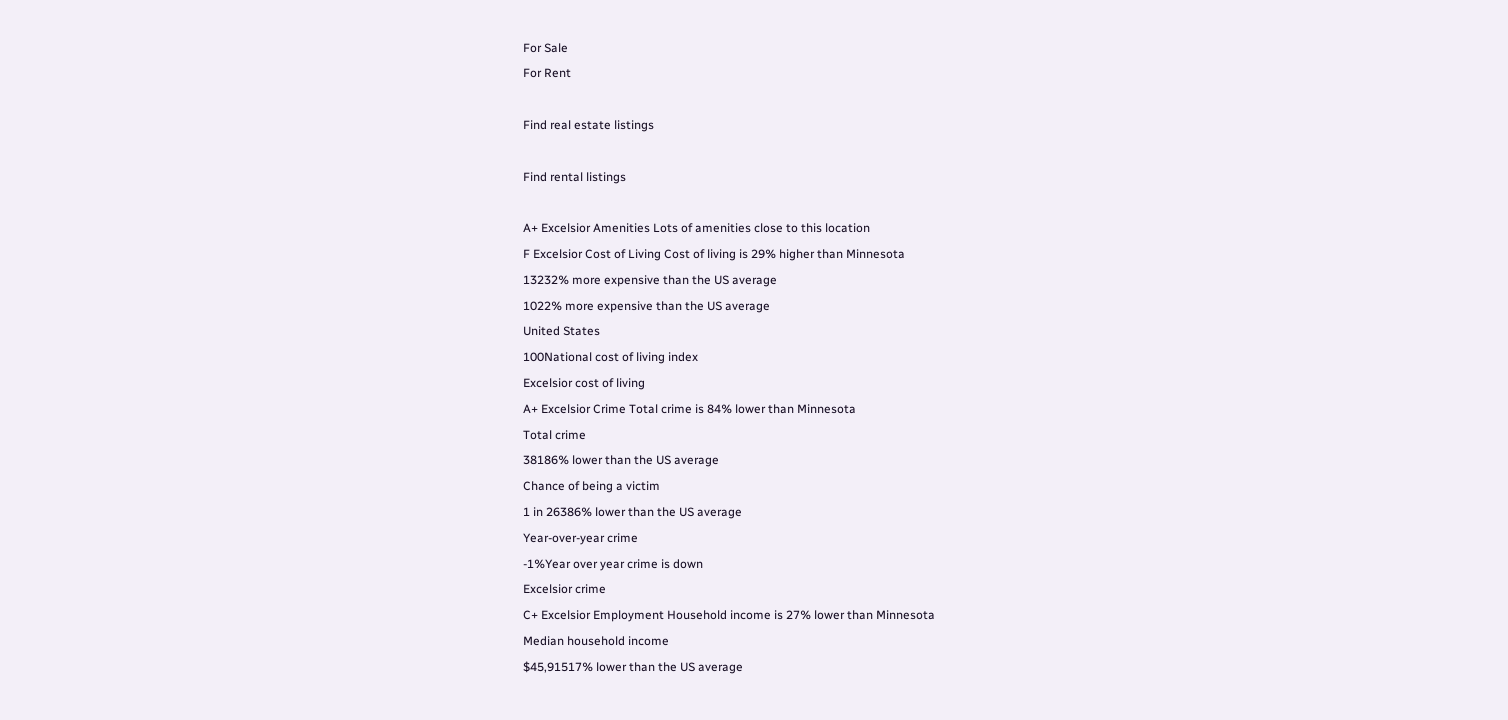For Sale
For Rent

Find real estate listings

Find rental listings

A+ Excelsior Amenities Lots of amenities close to this location
F Excelsior Cost of Living Cost of living is 29% higher than Minnesota
13232% more expensive than the US average
1022% more expensive than the US average
United States
100National cost of living index
Excelsior cost of living
A+ Excelsior Crime Total crime is 84% lower than Minnesota
Total crime
38186% lower than the US average
Chance of being a victim
1 in 26386% lower than the US average
Year-over-year crime
-1%Year over year crime is down
Excelsior crime
C+ Excelsior Employment Household income is 27% lower than Minnesota
Median household income
$45,91517% lower than the US average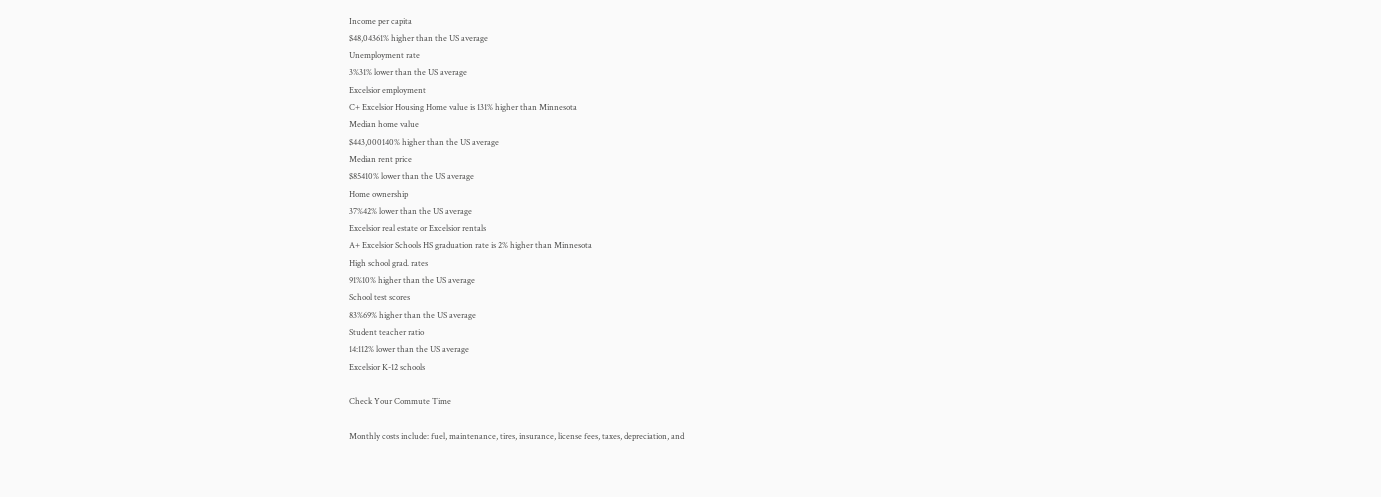Income per capita
$48,04361% higher than the US average
Unemployment rate
3%31% lower than the US average
Excelsior employment
C+ Excelsior Housing Home value is 131% higher than Minnesota
Median home value
$443,000140% higher than the US average
Median rent price
$85410% lower than the US average
Home ownership
37%42% lower than the US average
Excelsior real estate or Excelsior rentals
A+ Excelsior Schools HS graduation rate is 2% higher than Minnesota
High school grad. rates
91%10% higher than the US average
School test scores
83%69% higher than the US average
Student teacher ratio
14:112% lower than the US average
Excelsior K-12 schools

Check Your Commute Time

Monthly costs include: fuel, maintenance, tires, insurance, license fees, taxes, depreciation, and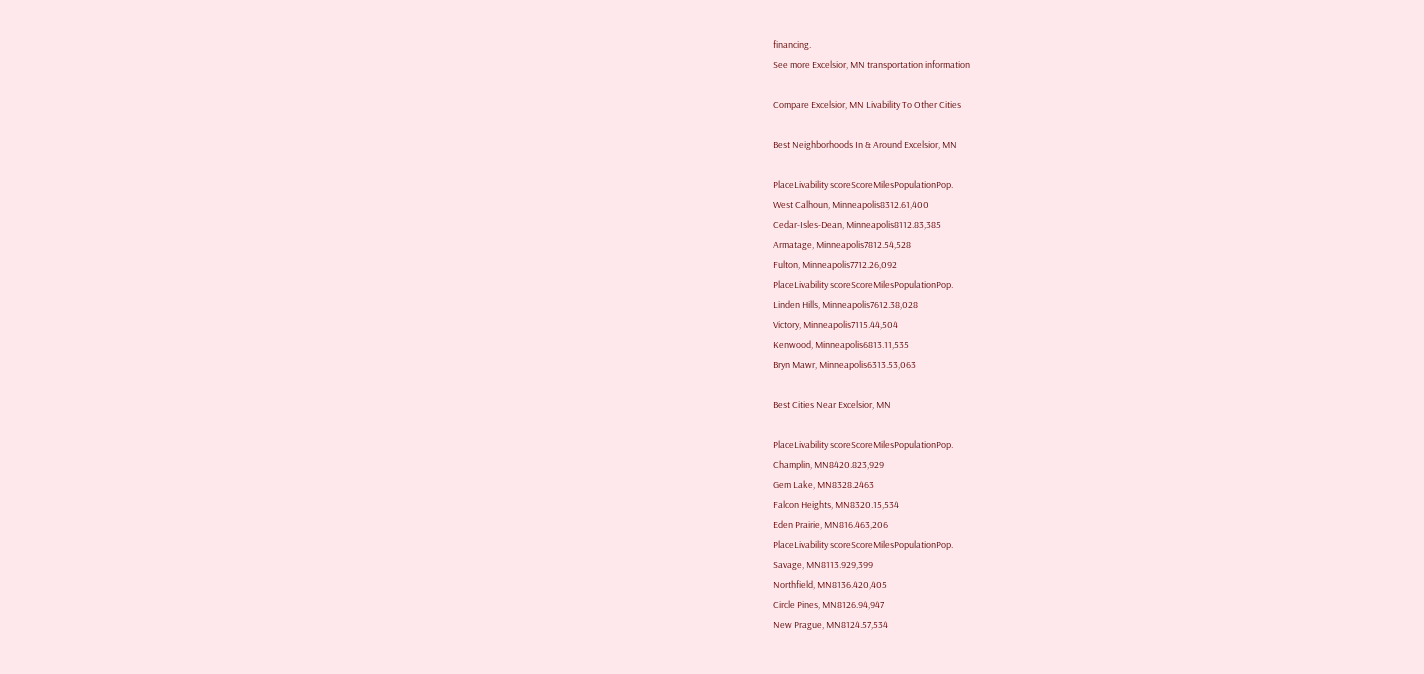financing.
See more Excelsior, MN transportation information

Compare Excelsior, MN Livability To Other Cities

Best Neighborhoods In & Around Excelsior, MN

PlaceLivability scoreScoreMilesPopulationPop.
West Calhoun, Minneapolis8312.61,400
Cedar-Isles-Dean, Minneapolis8112.83,385
Armatage, Minneapolis7812.54,528
Fulton, Minneapolis7712.26,092
PlaceLivability scoreScoreMilesPopulationPop.
Linden Hills, Minneapolis7612.38,028
Victory, Minneapolis7115.44,504
Kenwood, Minneapolis6813.11,535
Bryn Mawr, Minneapolis6313.53,063

Best Cities Near Excelsior, MN

PlaceLivability scoreScoreMilesPopulationPop.
Champlin, MN8420.823,929
Gem Lake, MN8328.2463
Falcon Heights, MN8320.15,534
Eden Prairie, MN816.463,206
PlaceLivability scoreScoreMilesPopulationPop.
Savage, MN8113.929,399
Northfield, MN8136.420,405
Circle Pines, MN8126.94,947
New Prague, MN8124.57,534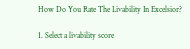How Do You Rate The Livability In Excelsior?

1. Select a livability score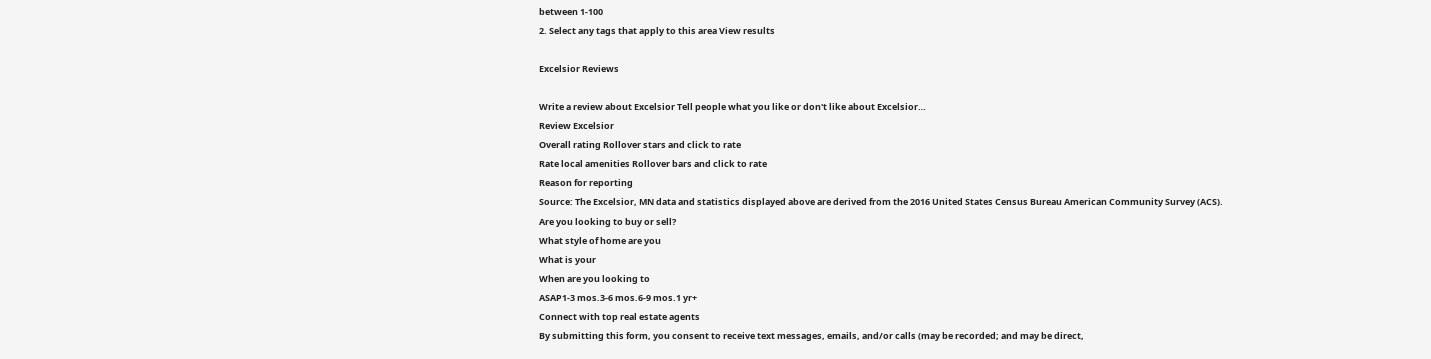between 1-100
2. Select any tags that apply to this area View results

Excelsior Reviews

Write a review about Excelsior Tell people what you like or don't like about Excelsior…
Review Excelsior
Overall rating Rollover stars and click to rate
Rate local amenities Rollover bars and click to rate
Reason for reporting
Source: The Excelsior, MN data and statistics displayed above are derived from the 2016 United States Census Bureau American Community Survey (ACS).
Are you looking to buy or sell?
What style of home are you
What is your
When are you looking to
ASAP1-3 mos.3-6 mos.6-9 mos.1 yr+
Connect with top real estate agents
By submitting this form, you consent to receive text messages, emails, and/or calls (may be recorded; and may be direct,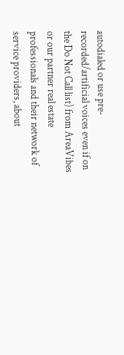autodialed or use pre-recorded/artificial voices even if on the Do Not Call list) from AreaVibes or our partner real estate professionals and their network of service providers, about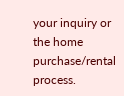your inquiry or the home purchase/rental process.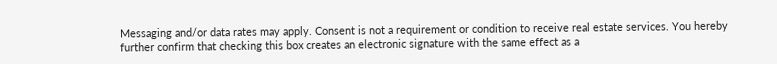Messaging and/or data rates may apply. Consent is not a requirement or condition to receive real estate services. You hereby further confirm that checking this box creates an electronic signature with the same effect as a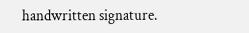handwritten signature.